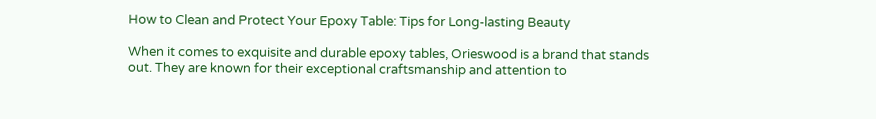How to Clean and Protect Your Epoxy Table: Tips for Long-lasting Beauty

When it comes to exquisite and durable epoxy tables, Orieswood is a brand that stands out. They are known for their exceptional craftsmanship and attention to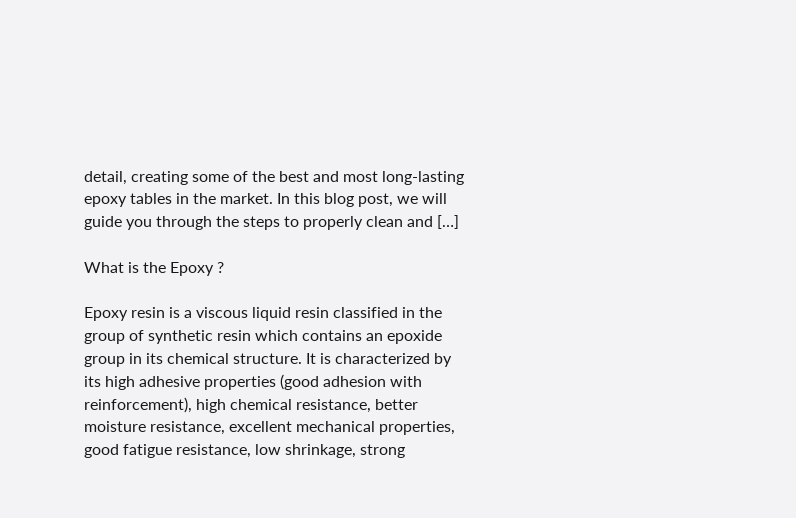detail, creating some of the best and most long-lasting epoxy tables in the market. In this blog post, we will guide you through the steps to properly clean and […]

What is the Epoxy ?

Epoxy resin is a viscous liquid resin classified in the group of synthetic resin which contains an epoxide group in its chemical structure. It is characterized by its high adhesive properties (good adhesion with reinforcement), high chemical resistance, better moisture resistance, excellent mechanical properties, good fatigue resistance, low shrinkage, strong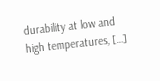durability at low and high temperatures, […]